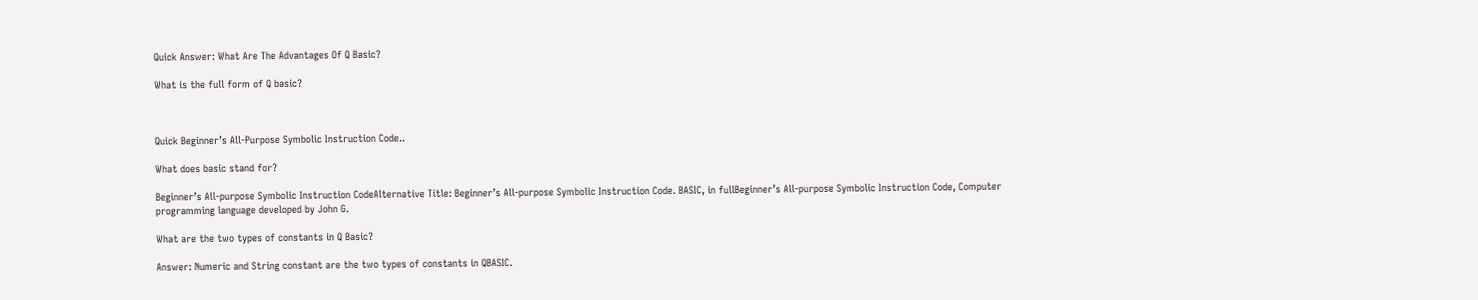Quick Answer: What Are The Advantages Of Q Basic?

What is the full form of Q basic?



Quick Beginner’s All-Purpose Symbolic Instruction Code..

What does basic stand for?

Beginner’s All-purpose Symbolic Instruction CodeAlternative Title: Beginner’s All-purpose Symbolic Instruction Code. BASIC, in fullBeginner’s All-purpose Symbolic Instruction Code, Computer programming language developed by John G.

What are the two types of constants in Q Basic?

Answer: Numeric and String constant are the two types of constants in QBASIC.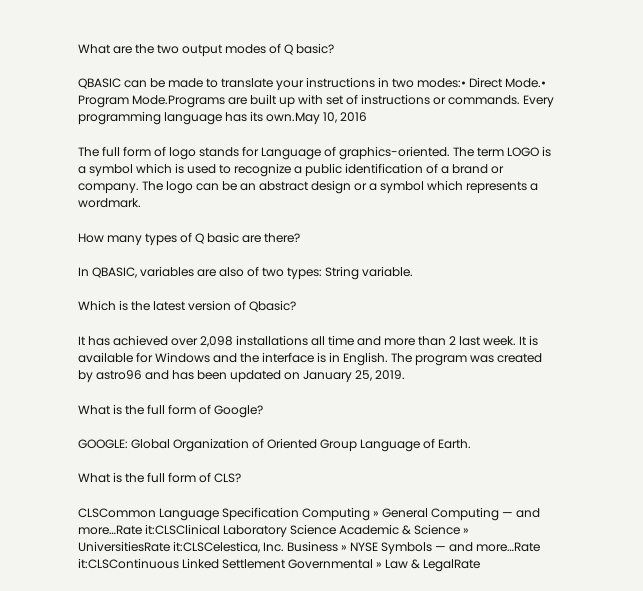What are the two output modes of Q basic?

QBASIC can be made to translate your instructions in two modes:• Direct Mode.• Program Mode.Programs are built up with set of instructions or commands. Every programming language has its own.May 10, 2016

The full form of logo stands for Language of graphics-oriented. The term LOGO is a symbol which is used to recognize a public identification of a brand or company. The logo can be an abstract design or a symbol which represents a wordmark.

How many types of Q basic are there?

In QBASIC, variables are also of two types: String variable.

Which is the latest version of Qbasic?

It has achieved over 2,098 installations all time and more than 2 last week. It is available for Windows and the interface is in English. The program was created by astro96 and has been updated on January 25, 2019.

What is the full form of Google?

GOOGLE: Global Organization of Oriented Group Language of Earth.

What is the full form of CLS?

CLSCommon Language Specification Computing » General Computing — and more…Rate it:CLSClinical Laboratory Science Academic & Science » UniversitiesRate it:CLSCelestica, Inc. Business » NYSE Symbols — and more…Rate it:CLSContinuous Linked Settlement Governmental » Law & LegalRate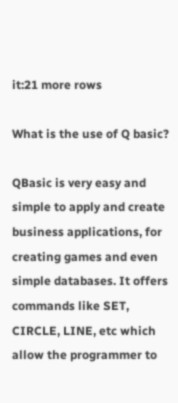it:21 more rows

What is the use of Q basic?

QBasic is very easy and simple to apply and create business applications, for creating games and even simple databases. It offers commands like SET, CIRCLE, LINE, etc which allow the programmer to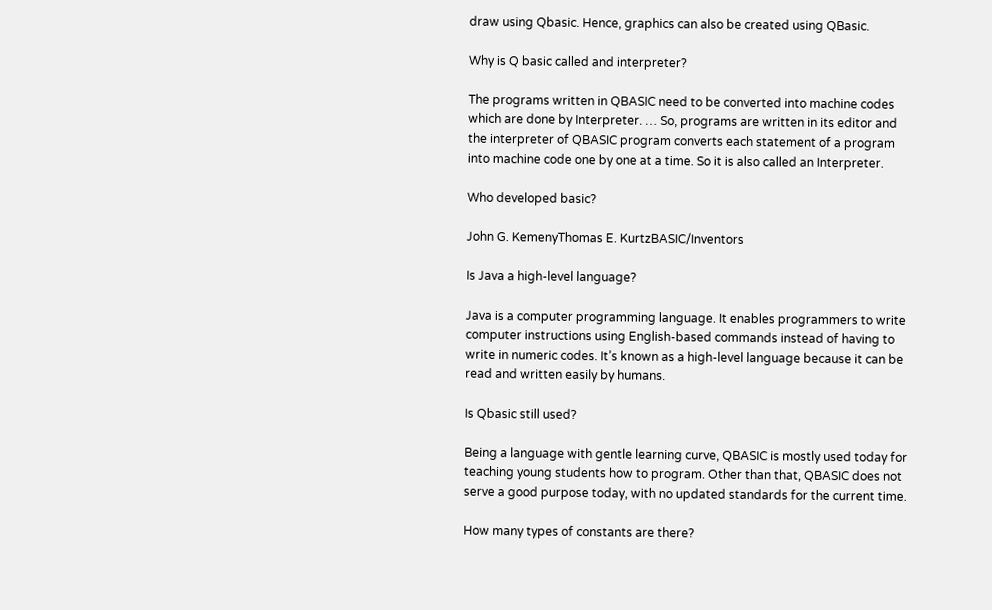draw using Qbasic. Hence, graphics can also be created using QBasic.

Why is Q basic called and interpreter?

The programs written in QBASIC need to be converted into machine codes which are done by Interpreter. … So, programs are written in its editor and the interpreter of QBASIC program converts each statement of a program into machine code one by one at a time. So it is also called an Interpreter.

Who developed basic?

John G. KemenyThomas E. KurtzBASIC/Inventors

Is Java a high-level language?

Java is a computer programming language. It enables programmers to write computer instructions using English-based commands instead of having to write in numeric codes. It’s known as a high-level language because it can be read and written easily by humans.

Is Qbasic still used?

Being a language with gentle learning curve, QBASIC is mostly used today for teaching young students how to program. Other than that, QBASIC does not serve a good purpose today, with no updated standards for the current time.

How many types of constants are there?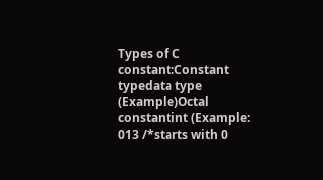Types of C constant:Constant typedata type (Example)Octal constantint (Example: 013 /*starts with 0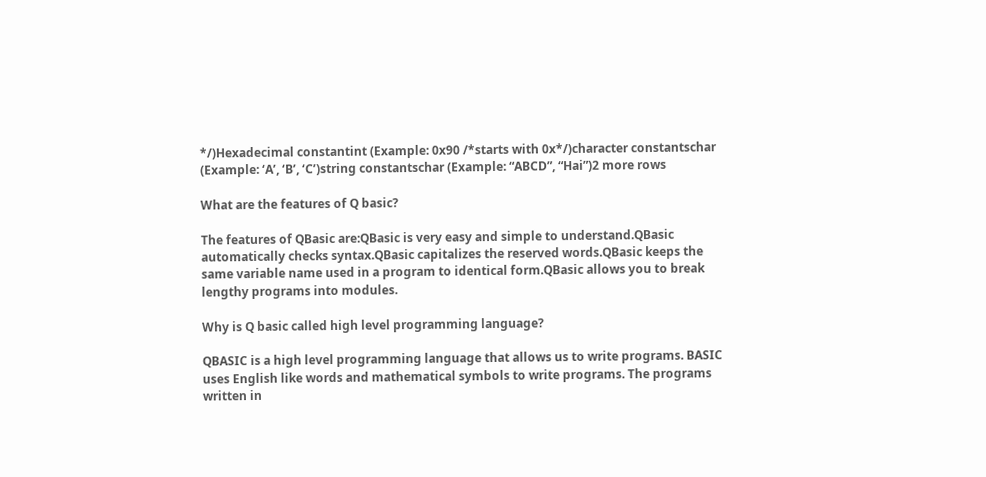*/)Hexadecimal constantint (Example: 0x90 /*starts with 0x*/)character constantschar (Example: ‘A’, ‘B’, ‘C’)string constantschar (Example: “ABCD”, “Hai”)2 more rows

What are the features of Q basic?

The features of QBasic are:QBasic is very easy and simple to understand.QBasic automatically checks syntax.QBasic capitalizes the reserved words.QBasic keeps the same variable name used in a program to identical form.QBasic allows you to break lengthy programs into modules.

Why is Q basic called high level programming language?

QBASIC is a high level programming language that allows us to write programs. BASIC uses English like words and mathematical symbols to write programs. The programs written in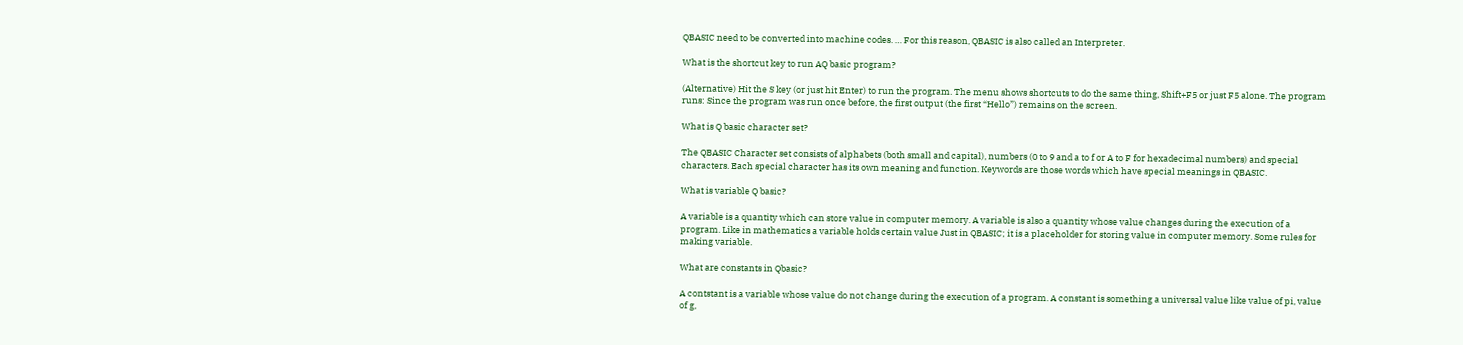QBASIC need to be converted into machine codes. … For this reason, QBASIC is also called an Interpreter.

What is the shortcut key to run AQ basic program?

(Alternative) Hit the S key (or just hit Enter) to run the program. The menu shows shortcuts to do the same thing, Shift+F5 or just F5 alone. The program runs: Since the program was run once before, the first output (the first “Hello”) remains on the screen.

What is Q basic character set?

The QBASIC Character set consists of alphabets (both small and capital), numbers (0 to 9 and a to f or A to F for hexadecimal numbers) and special characters. Each special character has its own meaning and function. Keywords are those words which have special meanings in QBASIC.

What is variable Q basic?

A variable is a quantity which can store value in computer memory. A variable is also a quantity whose value changes during the execution of a program. Like in mathematics a variable holds certain value Just in QBASIC; it is a placeholder for storing value in computer memory. Some rules for making variable.

What are constants in Qbasic?

A contstant is a variable whose value do not change during the execution of a program. A constant is something a universal value like value of pi, value of g,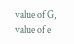value of G, value of e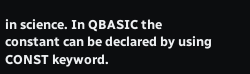in science. In QBASIC the constant can be declared by using CONST keyword.